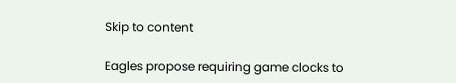Skip to content

Eagles propose requiring game clocks to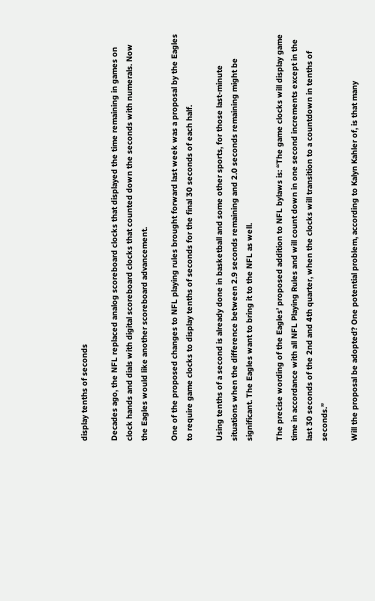display tenths of seconds

Decades ago, the NFL replaced analog scoreboard clocks that displayed the time remaining in games on clock hands and dials with digital scoreboard clocks that counted down the seconds with numerals. Now the Eagles would like another scoreboard advancement.

One of the proposed changes to NFL playing rules brought forward last week was a proposal by the Eagles to require game clocks to display tenths of seconds for the final 30 seconds of each half.

Using tenths of a second is already done in basketball and some other sports, for those last-minute situations when the difference between 2.9 seconds remaining and 2.0 seconds remaining might be significant. The Eagles want to bring it to the NFL as well.

The precise wording of the Eagles’ proposed addition to NFL bylaws is: “The game clocks will display game time in accordance with all NFL Playing Rules and will count down in one second increments except in the last 30 seconds of the 2nd and 4th quarter, when the clocks will transition to a countdown in tenths of seconds.”

Will the proposal be adopted? One potential problem, according to Kalyn Kahler of, is that many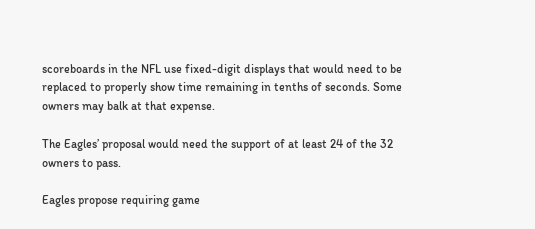scoreboards in the NFL use fixed-digit displays that would need to be replaced to properly show time remaining in tenths of seconds. Some owners may balk at that expense.

The Eagles’ proposal would need the support of at least 24 of the 32 owners to pass.

Eagles propose requiring game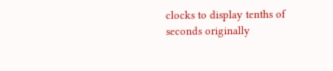clocks to display tenths of seconds originally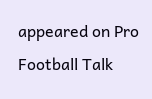appeared on Pro Football Talk